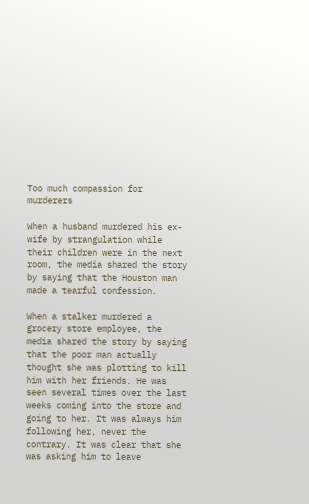Too much compassion for murderers

When a husband murdered his ex-wife by strangulation while their children were in the next room, the media shared the story by saying that the Houston man made a tearful confession.

When a stalker murdered a grocery store employee, the media shared the story by saying that the poor man actually thought she was plotting to kill him with her friends. He was seen several times over the last weeks coming into the store and going to her. It was always him following her, never the contrary. It was clear that she was asking him to leave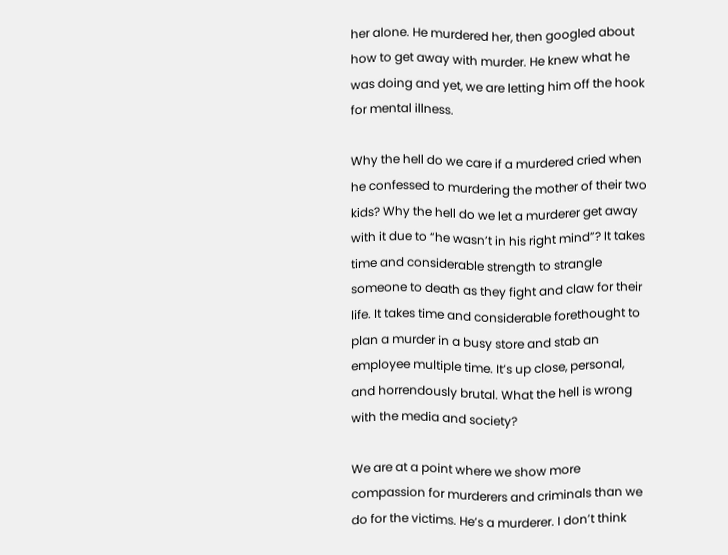her alone. He murdered her, then googled about how to get away with murder. He knew what he was doing and yet, we are letting him off the hook for mental illness.

Why the hell do we care if a murdered cried when he confessed to murdering the mother of their two kids? Why the hell do we let a murderer get away with it due to “he wasn’t in his right mind”? It takes time and considerable strength to strangle someone to death as they fight and claw for their life. It takes time and considerable forethought to plan a murder in a busy store and stab an employee multiple time. It’s up close, personal, and horrendously brutal. What the hell is wrong with the media and society?

We are at a point where we show more compassion for murderers and criminals than we do for the victims. He’s a murderer. I don’t think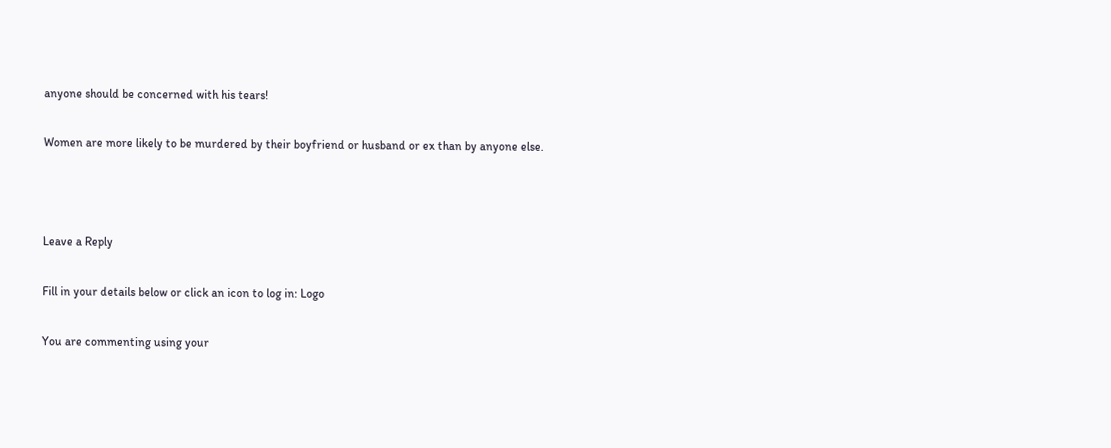anyone should be concerned with his tears!

Women are more likely to be murdered by their boyfriend or husband or ex than by anyone else.



Leave a Reply

Fill in your details below or click an icon to log in: Logo

You are commenting using your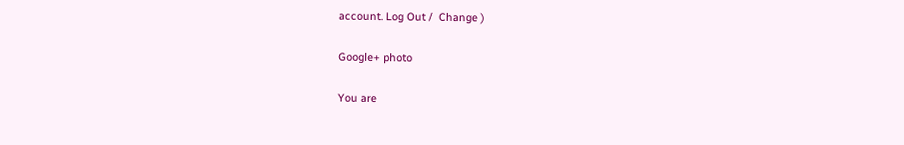account. Log Out /  Change )

Google+ photo

You are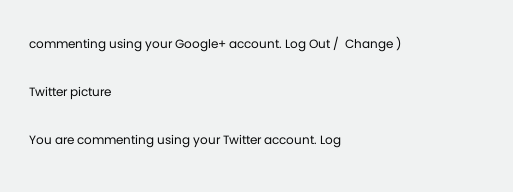commenting using your Google+ account. Log Out /  Change )

Twitter picture

You are commenting using your Twitter account. Log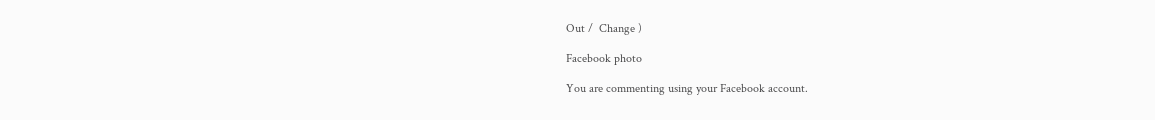Out /  Change )

Facebook photo

You are commenting using your Facebook account.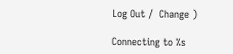Log Out /  Change )

Connecting to %s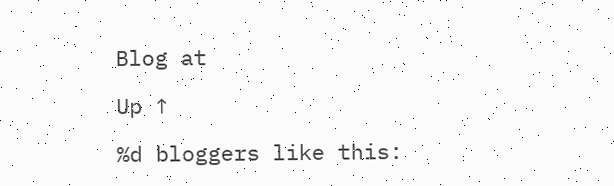Blog at

Up ↑

%d bloggers like this: